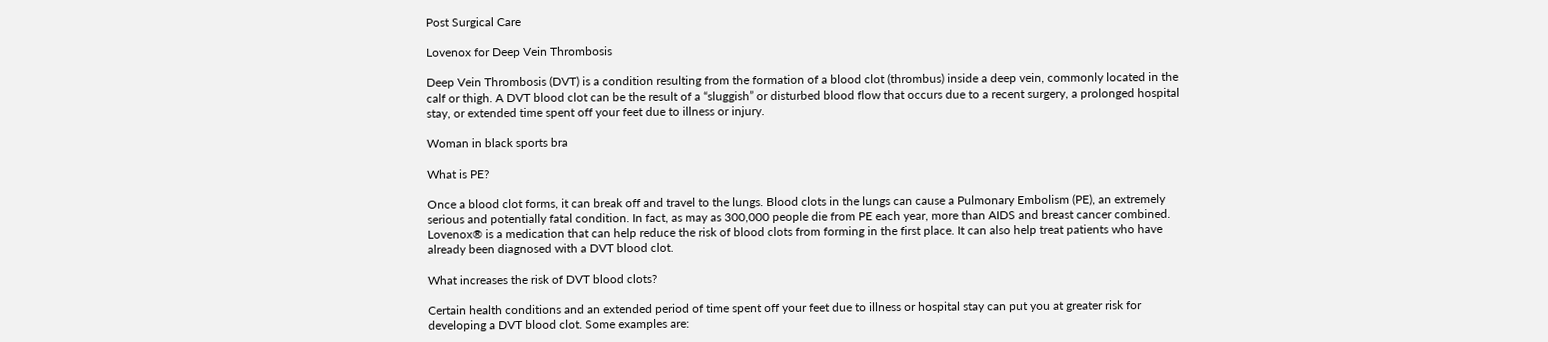Post Surgical Care

Lovenox for Deep Vein Thrombosis

Deep Vein Thrombosis (DVT) is a condition resulting from the formation of a blood clot (thrombus) inside a deep vein, commonly located in the calf or thigh. A DVT blood clot can be the result of a “sluggish” or disturbed blood flow that occurs due to a recent surgery, a prolonged hospital stay, or extended time spent off your feet due to illness or injury.

Woman in black sports bra

What is PE?

Once a blood clot forms, it can break off and travel to the lungs. Blood clots in the lungs can cause a Pulmonary Embolism (PE), an extremely serious and potentially fatal condition. In fact, as may as 300,000 people die from PE each year, more than AIDS and breast cancer combined. Lovenox® is a medication that can help reduce the risk of blood clots from forming in the first place. It can also help treat patients who have already been diagnosed with a DVT blood clot.

What increases the risk of DVT blood clots?

Certain health conditions and an extended period of time spent off your feet due to illness or hospital stay can put you at greater risk for developing a DVT blood clot. Some examples are: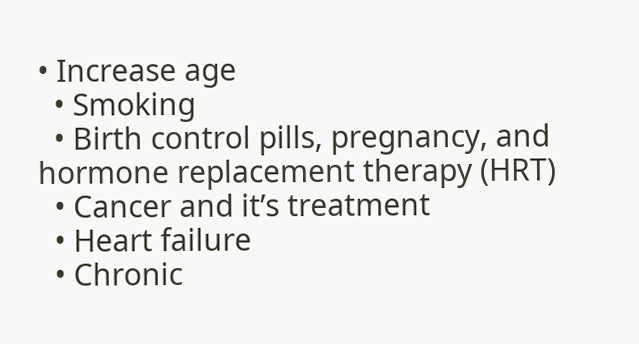• Increase age
  • Smoking
  • Birth control pills, pregnancy, and hormone replacement therapy (HRT)
  • Cancer and it’s treatment
  • Heart failure
  • Chronic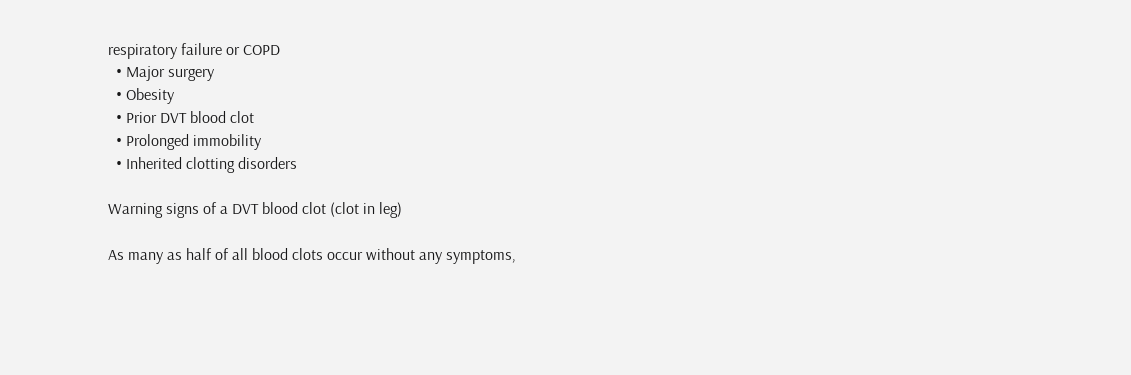respiratory failure or COPD
  • Major surgery
  • Obesity
  • Prior DVT blood clot
  • Prolonged immobility
  • Inherited clotting disorders

Warning signs of a DVT blood clot (clot in leg)

As many as half of all blood clots occur without any symptoms,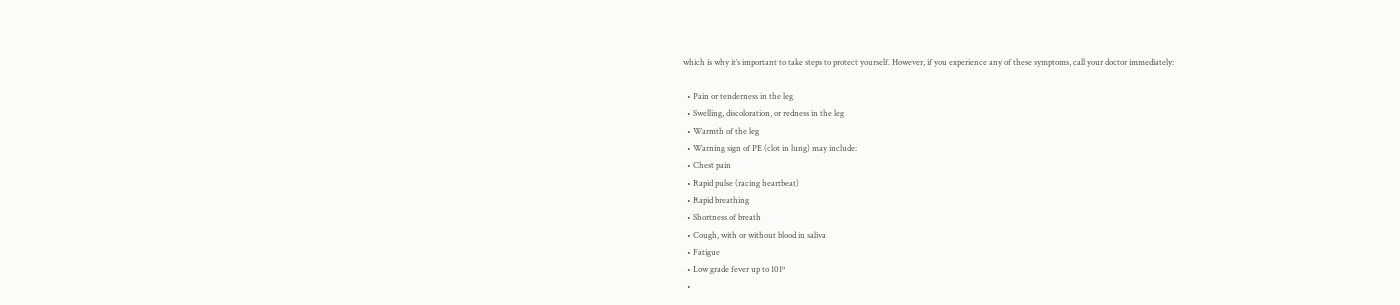which is why it’s important to take steps to protect yourself. However, if you experience any of these symptoms, call your doctor immediately:

  • Pain or tenderness in the leg
  • Swelling, discoloration, or redness in the leg
  • Warmth of the leg
  • Warning sign of PE (clot in lung) may include:
  • Chest pain
  • Rapid pulse (racing heartbeat)
  • Rapid breathing
  • Shortness of breath
  • Cough, with or without blood in saliva
  • Fatigue
  • Low grade fever up to 101º
  •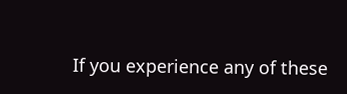If you experience any of these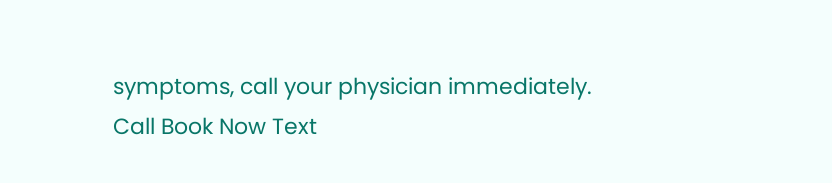symptoms, call your physician immediately.
Call Book Now Text